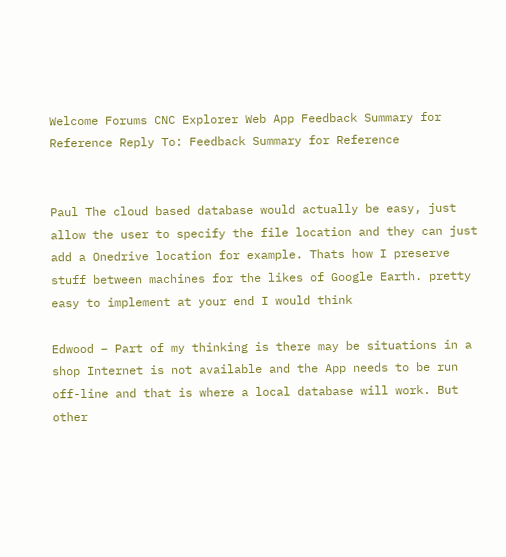Welcome Forums CNC Explorer Web App Feedback Summary for Reference Reply To: Feedback Summary for Reference


Paul The cloud based database would actually be easy, just allow the user to specify the file location and they can just add a Onedrive location for example. Thats how I preserve stuff between machines for the likes of Google Earth. pretty easy to implement at your end I would think

Edwood – Part of my thinking is there may be situations in a shop Internet is not available and the App needs to be run off-line and that is where a local database will work. But other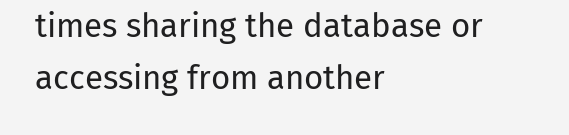times sharing the database or accessing from another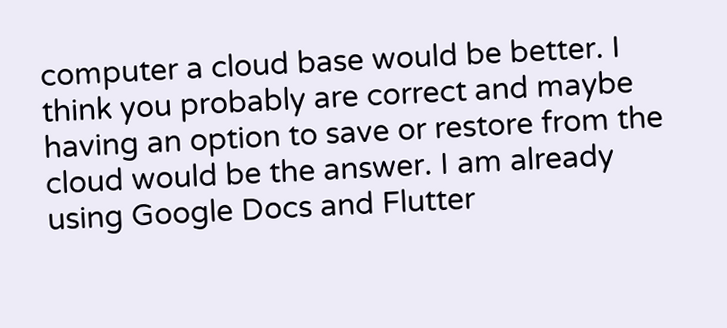computer a cloud base would be better. I think you probably are correct and maybe having an option to save or restore from the cloud would be the answer. I am already using Google Docs and Flutter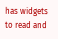has widgets to read and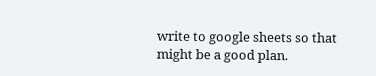write to google sheets so that might be a good plan.